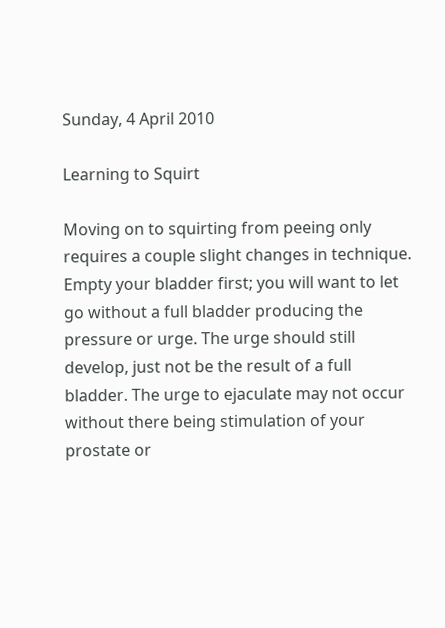Sunday, 4 April 2010

Learning to Squirt

Moving on to squirting from peeing only requires a couple slight changes in technique. Empty your bladder first; you will want to let go without a full bladder producing the pressure or urge. The urge should still develop, just not be the result of a full bladder. The urge to ejaculate may not occur without there being stimulation of your prostate or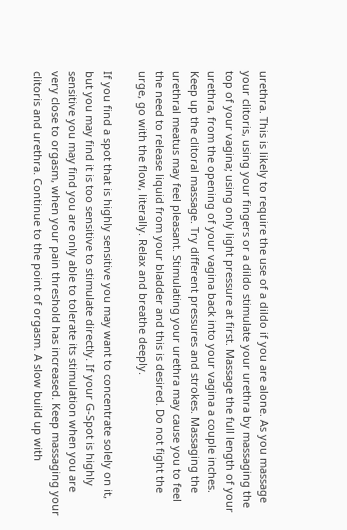urethra. This is likely to require the use of a dildo if you are alone. As you massage your clitoris, using your fingers or a dildo stimulate your urethra by massaging the top of your vagina; using only light pressure at first. Massage the full length of your urethra, from the opening of your vagina back into your vagina a couple inches. Keep up the clitoral massage. Try different pressures and strokes. Massaging the urethral meatus may feel pleasant. Stimulating your urethra may cause you to feel the need to release liquid from your bladder and this is desired. Do not fight the urge, go with the flow, literally. Relax and breathe deeply.

If you find a spot that is highly sensitive you may want to concentrate solely on it, but you may find it is too sensitive to stimulate directly. If your G-Spot is highly sensitive you may find you are only able to tolerate its stimulation when you are very close to orgasm, when your pain threshold has increased. Keep massaging your clitoris and urethra. Continue to the point of orgasm. A slow build up with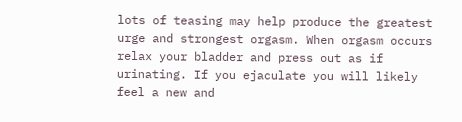lots of teasing may help produce the greatest urge and strongest orgasm. When orgasm occurs relax your bladder and press out as if urinating. If you ejaculate you will likely feel a new and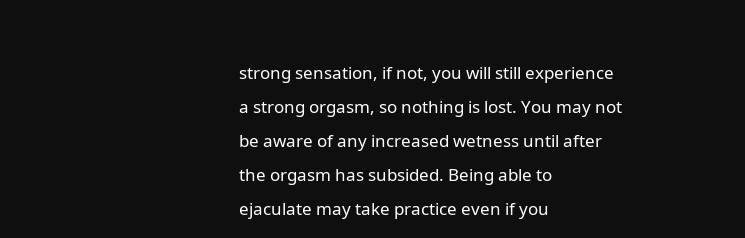strong sensation, if not, you will still experience a strong orgasm, so nothing is lost. You may not be aware of any increased wetness until after the orgasm has subsided. Being able to ejaculate may take practice even if you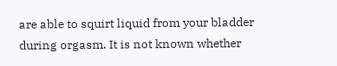are able to squirt liquid from your bladder during orgasm. It is not known whether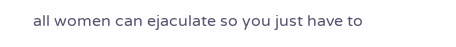all women can ejaculate so you just have to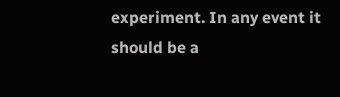experiment. In any event it should be a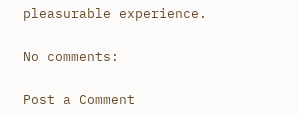pleasurable experience.

No comments:

Post a Comment